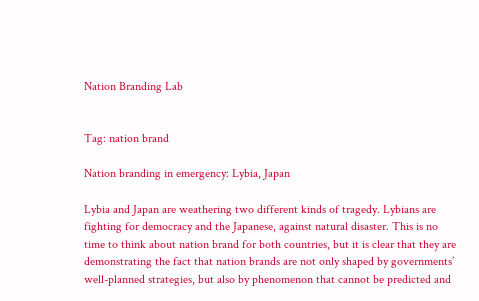Nation Branding Lab


Tag: nation brand

Nation branding in emergency: Lybia, Japan

Lybia and Japan are weathering two different kinds of tragedy. Lybians are fighting for democracy and the Japanese, against natural disaster. This is no time to think about nation brand for both countries, but it is clear that they are demonstrating the fact that nation brands are not only shaped by governments’ well-planned strategies, but also by phenomenon that cannot be predicted and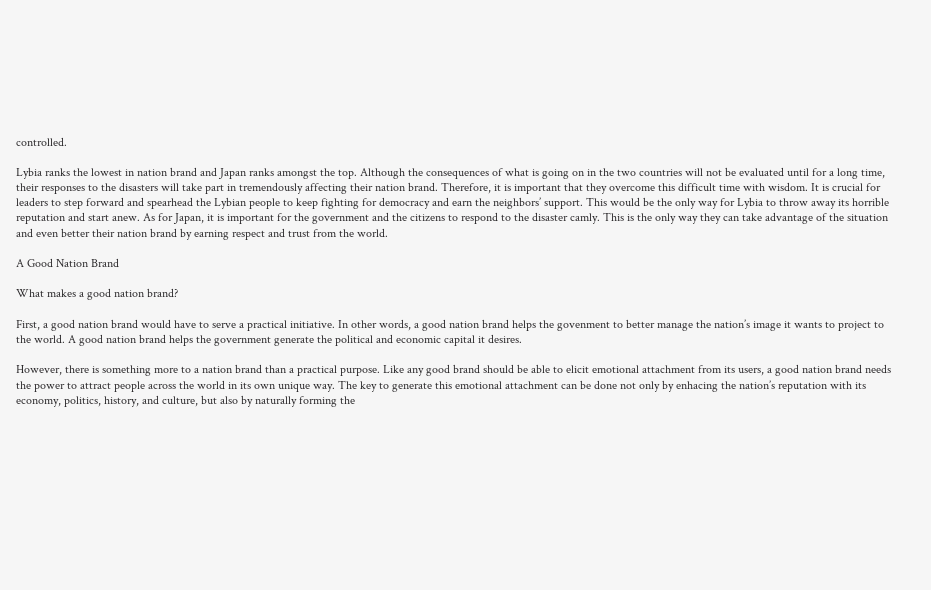controlled.

Lybia ranks the lowest in nation brand and Japan ranks amongst the top. Although the consequences of what is going on in the two countries will not be evaluated until for a long time, their responses to the disasters will take part in tremendously affecting their nation brand. Therefore, it is important that they overcome this difficult time with wisdom. It is crucial for leaders to step forward and spearhead the Lybian people to keep fighting for democracy and earn the neighbors’ support. This would be the only way for Lybia to throw away its horrible reputation and start anew. As for Japan, it is important for the government and the citizens to respond to the disaster camly. This is the only way they can take advantage of the situation and even better their nation brand by earning respect and trust from the world.

A Good Nation Brand

What makes a good nation brand?

First, a good nation brand would have to serve a practical initiative. In other words, a good nation brand helps the govenment to better manage the nation’s image it wants to project to the world. A good nation brand helps the government generate the political and economic capital it desires.

However, there is something more to a nation brand than a practical purpose. Like any good brand should be able to elicit emotional attachment from its users, a good nation brand needs the power to attract people across the world in its own unique way. The key to generate this emotional attachment can be done not only by enhacing the nation’s reputation with its economy, politics, history, and culture, but also by naturally forming the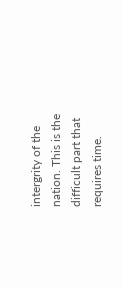intergrity of the nation. This is the difficult part that requires time.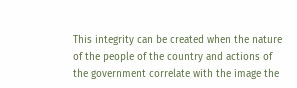This integrity can be created when the nature of the people of the country and actions of the government correlate with the image the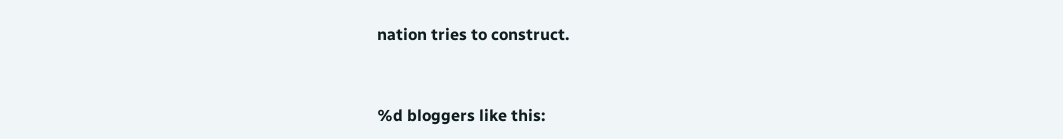nation tries to construct.


%d bloggers like this: